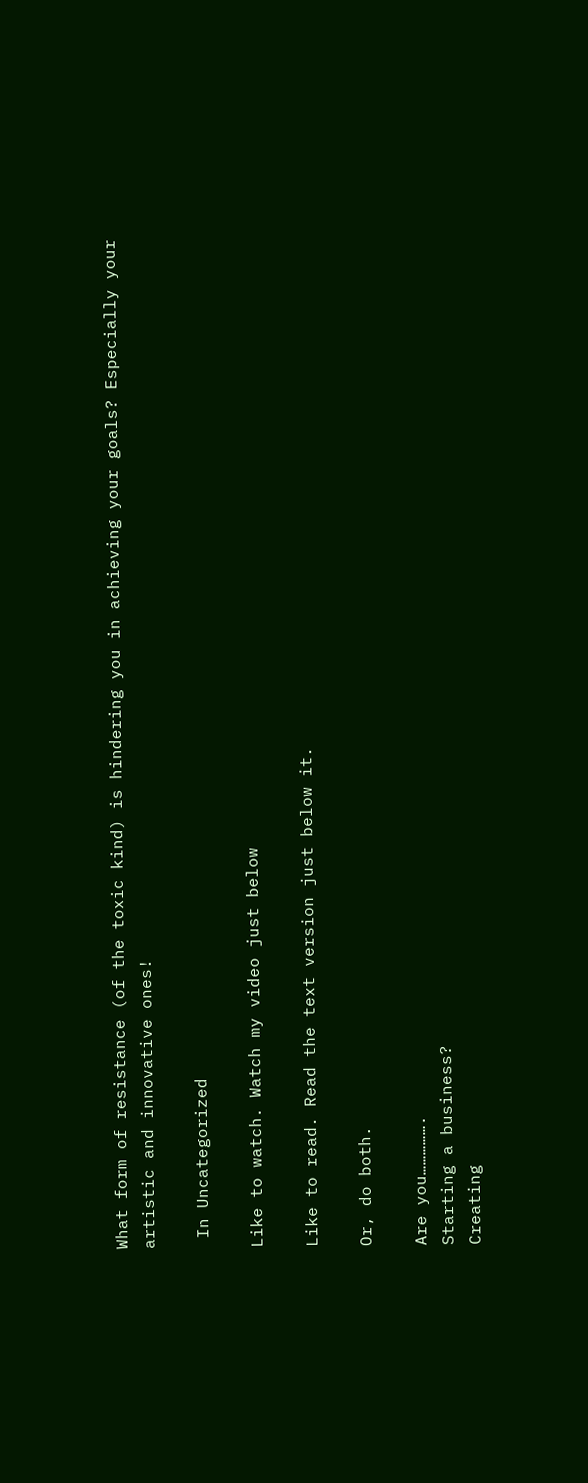What form of resistance (of the toxic kind) is hindering you in achieving your goals? Especially your artistic and innovative ones!

 In Uncategorized

Like to watch. Watch my video just below

Like to read. Read the text version just below it.

Or, do both.

Are you…………….
Starting a business?
Creating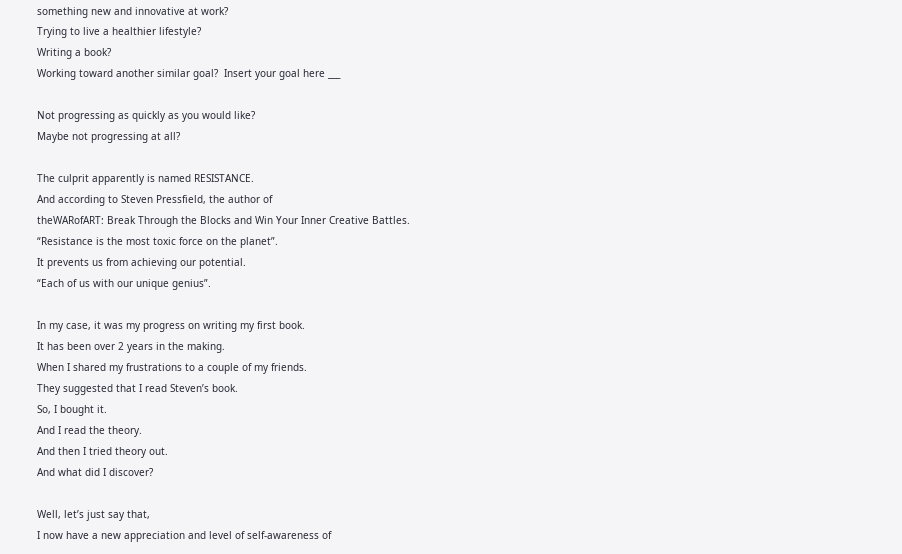something new and innovative at work?
Trying to live a healthier lifestyle?
Writing a book?
Working toward another similar goal?  Insert your goal here ___

Not progressing as quickly as you would like?
Maybe not progressing at all?

The culprit apparently is named RESISTANCE.
And according to Steven Pressfield, the author of
theWARofART: Break Through the Blocks and Win Your Inner Creative Battles.
“Resistance is the most toxic force on the planet”.
It prevents us from achieving our potential.
“Each of us with our unique genius”.

In my case, it was my progress on writing my first book.
It has been over 2 years in the making.
When I shared my frustrations to a couple of my friends.
They suggested that I read Steven’s book.
So, I bought it.
And I read the theory.
And then I tried theory out.
And what did I discover?

Well, let’s just say that,
I now have a new appreciation and level of self-awareness of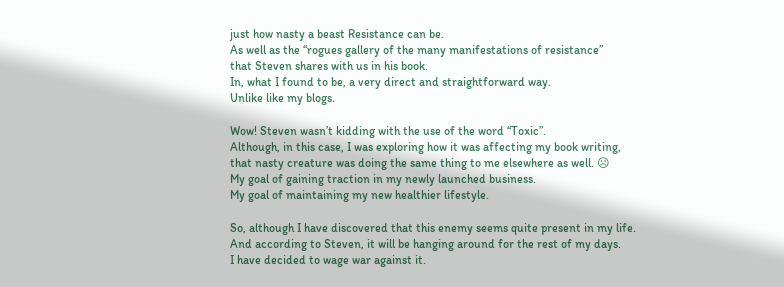just how nasty a beast Resistance can be.
As well as the “rogues gallery of the many manifestations of resistance”
that Steven shares with us in his book.
In, what I found to be, a very direct and straightforward way.
Unlike like my blogs.

Wow! Steven wasn’t kidding with the use of the word “Toxic”.
Although, in this case, I was exploring how it was affecting my book writing,
that nasty creature was doing the same thing to me elsewhere as well. ☹
My goal of gaining traction in my newly launched business.
My goal of maintaining my new healthier lifestyle.

So, although I have discovered that this enemy seems quite present in my life.
And according to Steven, it will be hanging around for the rest of my days.
I have decided to wage war against it.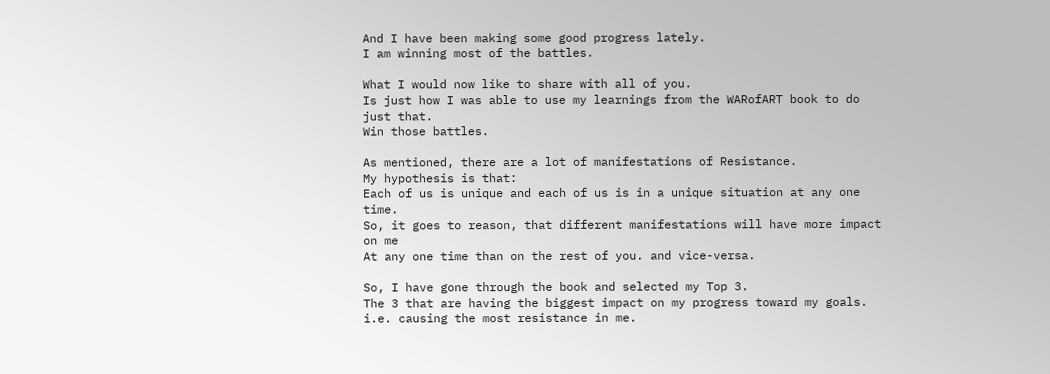And I have been making some good progress lately.
I am winning most of the battles.

What I would now like to share with all of you.
Is just how I was able to use my learnings from the WARofART book to do just that.
Win those battles.

As mentioned, there are a lot of manifestations of Resistance.
My hypothesis is that:
Each of us is unique and each of us is in a unique situation at any one time.
So, it goes to reason, that different manifestations will have more impact on me
At any one time than on the rest of you. and vice-versa.

So, I have gone through the book and selected my Top 3.
The 3 that are having the biggest impact on my progress toward my goals.
i.e. causing the most resistance in me.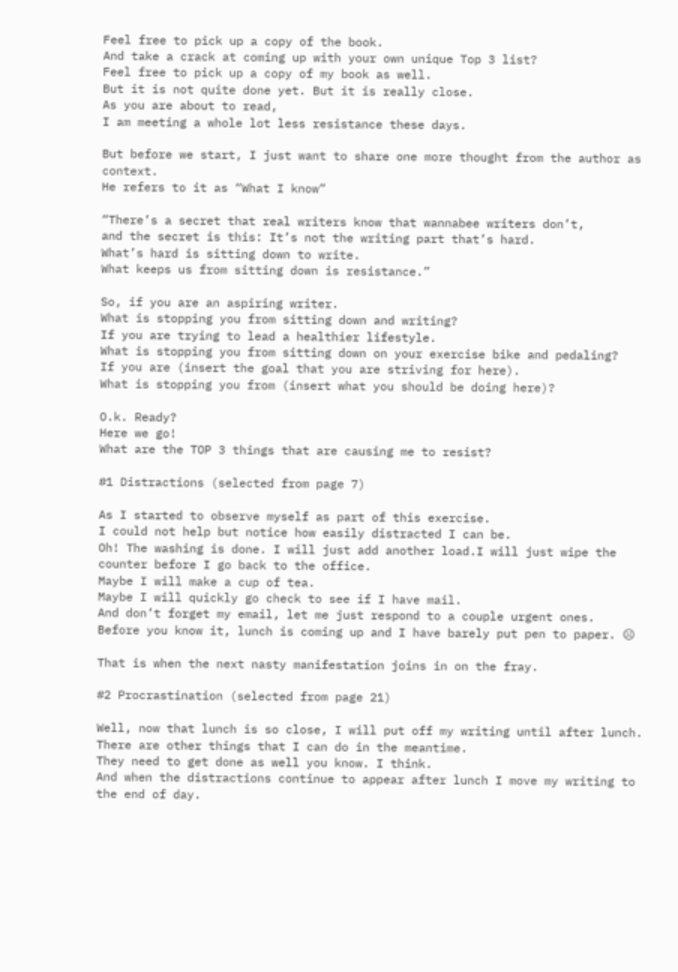Feel free to pick up a copy of the book.
And take a crack at coming up with your own unique Top 3 list?
Feel free to pick up a copy of my book as well.
But it is not quite done yet. But it is really close.
As you are about to read,
I am meeting a whole lot less resistance these days.

But before we start, I just want to share one more thought from the author as context.
He refers to it as “What I know”

“There’s a secret that real writers know that wannabee writers don’t,
and the secret is this: It’s not the writing part that’s hard.
What’s hard is sitting down to write.
What keeps us from sitting down is resistance.”

So, if you are an aspiring writer.
What is stopping you from sitting down and writing?
If you are trying to lead a healthier lifestyle.
What is stopping you from sitting down on your exercise bike and pedaling?
If you are (insert the goal that you are striving for here).
What is stopping you from (insert what you should be doing here)?

O.k. Ready?
Here we go!
What are the TOP 3 things that are causing me to resist?

#1 Distractions (selected from page 7)

As I started to observe myself as part of this exercise.
I could not help but notice how easily distracted I can be.
Oh! The washing is done. I will just add another load.I will just wipe the counter before I go back to the office.
Maybe I will make a cup of tea.
Maybe I will quickly go check to see if I have mail.
And don’t forget my email, let me just respond to a couple urgent ones.
Before you know it, lunch is coming up and I have barely put pen to paper. ☹

That is when the next nasty manifestation joins in on the fray.

#2 Procrastination (selected from page 21)

Well, now that lunch is so close, I will put off my writing until after lunch.
There are other things that I can do in the meantime.
They need to get done as well you know. I think.
And when the distractions continue to appear after lunch I move my writing to the end of day.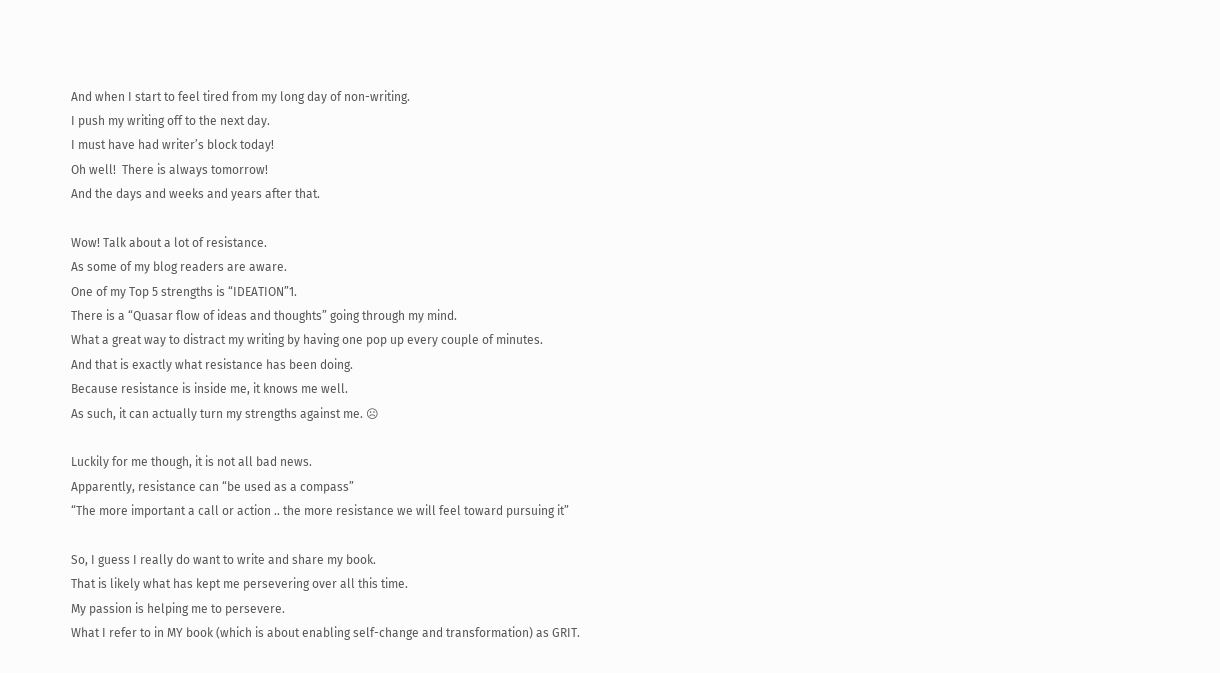And when I start to feel tired from my long day of non-writing.
I push my writing off to the next day.
I must have had writer’s block today!
Oh well!  There is always tomorrow!
And the days and weeks and years after that.

Wow! Talk about a lot of resistance.
As some of my blog readers are aware.
One of my Top 5 strengths is “IDEATION”1.
There is a “Quasar flow of ideas and thoughts” going through my mind.
What a great way to distract my writing by having one pop up every couple of minutes.
And that is exactly what resistance has been doing.
Because resistance is inside me, it knows me well.
As such, it can actually turn my strengths against me. ☹

Luckily for me though, it is not all bad news.
Apparently, resistance can “be used as a compass”
“The more important a call or action .. the more resistance we will feel toward pursuing it”

So, I guess I really do want to write and share my book.
That is likely what has kept me persevering over all this time.
My passion is helping me to persevere.
What I refer to in MY book (which is about enabling self-change and transformation) as GRIT.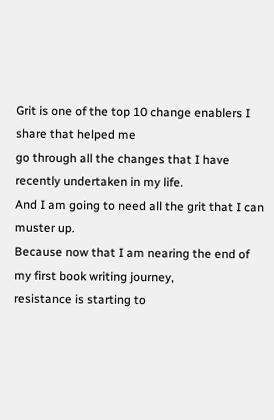Grit is one of the top 10 change enablers I share that helped me
go through all the changes that I have recently undertaken in my life.
And I am going to need all the grit that I can muster up.
Because now that I am nearing the end of my first book writing journey,
resistance is starting to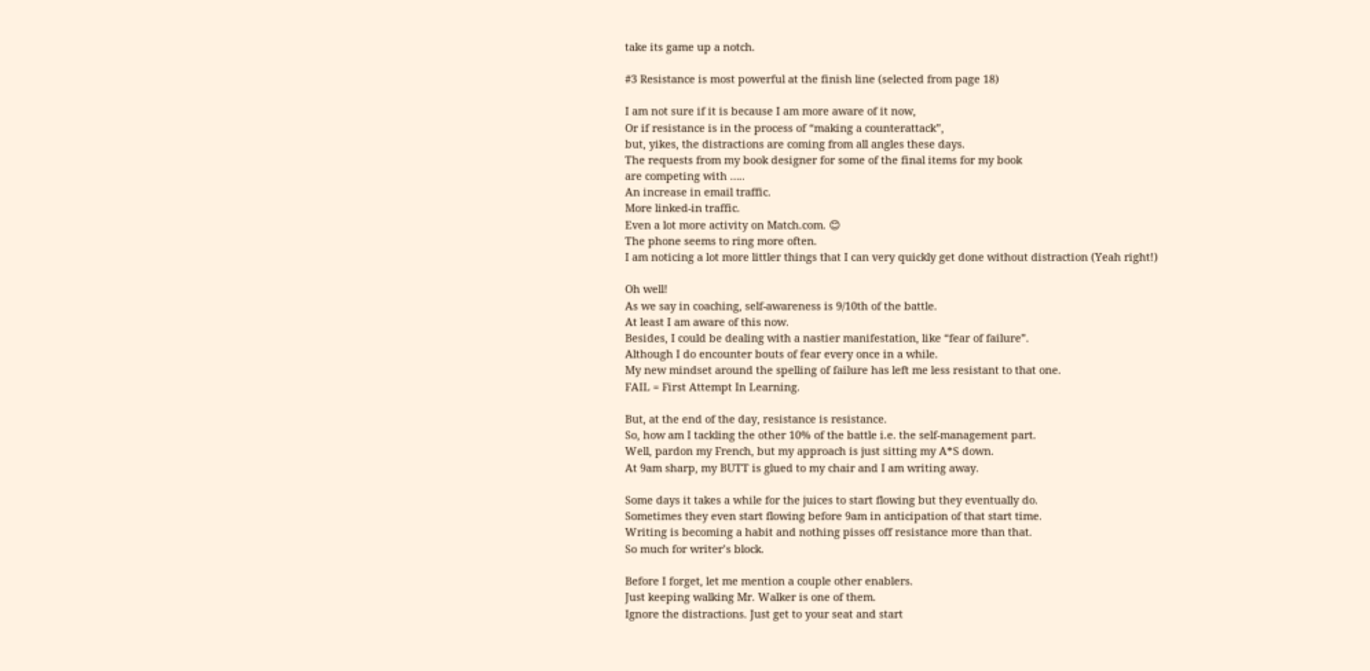take its game up a notch.

#3 Resistance is most powerful at the finish line (selected from page 18)

I am not sure if it is because I am more aware of it now,
Or if resistance is in the process of “making a counterattack”,
but, yikes, the distractions are coming from all angles these days.
The requests from my book designer for some of the final items for my book
are competing with …..
An increase in email traffic.
More linked-in traffic.
Even a lot more activity on Match.com. 😊
The phone seems to ring more often.
I am noticing a lot more littler things that I can very quickly get done without distraction (Yeah right!)

Oh well!
As we say in coaching, self-awareness is 9/10th of the battle.
At least I am aware of this now.
Besides, I could be dealing with a nastier manifestation, like “fear of failure”.
Although I do encounter bouts of fear every once in a while.
My new mindset around the spelling of failure has left me less resistant to that one.
FAIL = First Attempt In Learning.

But, at the end of the day, resistance is resistance.
So, how am I tackling the other 10% of the battle i.e. the self-management part.
Well, pardon my French, but my approach is just sitting my A*S down.
At 9am sharp, my BUTT is glued to my chair and I am writing away.

Some days it takes a while for the juices to start flowing but they eventually do.
Sometimes they even start flowing before 9am in anticipation of that start time.
Writing is becoming a habit and nothing pisses off resistance more than that.
So much for writer’s block.

Before I forget, let me mention a couple other enablers.
Just keeping walking Mr. Walker is one of them.
Ignore the distractions. Just get to your seat and start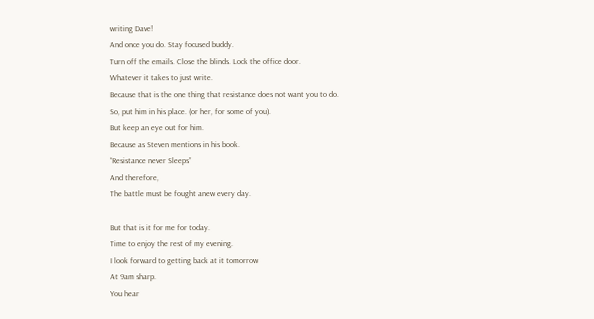writing Dave!
And once you do. Stay focused buddy.
Turn off the emails. Close the blinds. Lock the office door.
Whatever it takes to just write.
Because that is the one thing that resistance does not want you to do.
So, put him in his place. (or her, for some of you).
But keep an eye out for him.
Because as Steven mentions in his book.
“Resistance never Sleeps”
And therefore,
The battle must be fought anew every day.

But that is it for me for today.
Time to enjoy the rest of my evening.
I look forward to getting back at it tomorrow
At 9am sharp.
You hear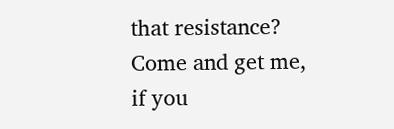that resistance?
Come and get me,
if you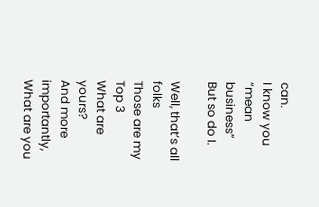can.
I know you “mean business”
But so do I.

Well, that’s all folks
Those are my Top 3
What are yours?
And more importantly,
What are you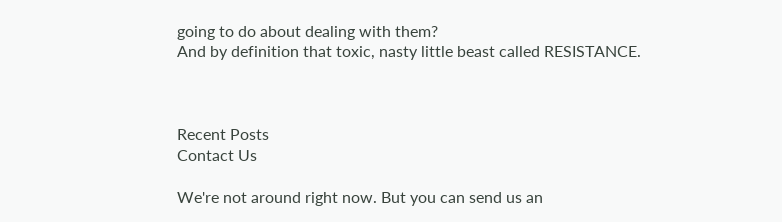going to do about dealing with them?
And by definition that toxic, nasty little beast called RESISTANCE.



Recent Posts
Contact Us

We're not around right now. But you can send us an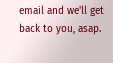email and we'll get back to you, asap.